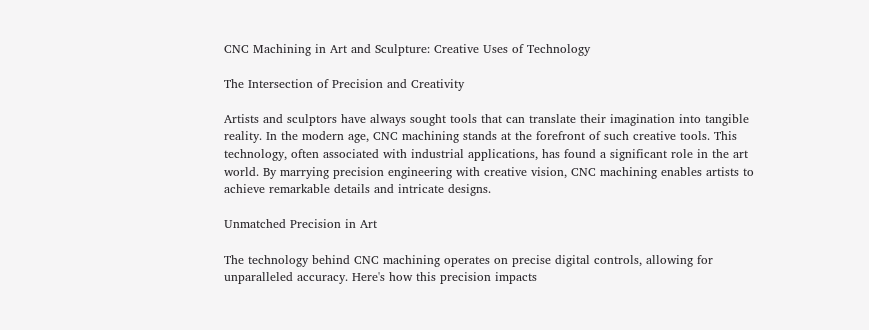CNC Machining in Art and Sculpture: Creative Uses of Technology

The Intersection of Precision and Creativity

Artists and sculptors have always sought tools that can translate their imagination into tangible reality. In the modern age, CNC machining stands at the forefront of such creative tools. This technology, often associated with industrial applications, has found a significant role in the art world. By marrying precision engineering with creative vision, CNC machining enables artists to achieve remarkable details and intricate designs.

Unmatched Precision in Art

The technology behind CNC machining operates on precise digital controls, allowing for unparalleled accuracy. Here's how this precision impacts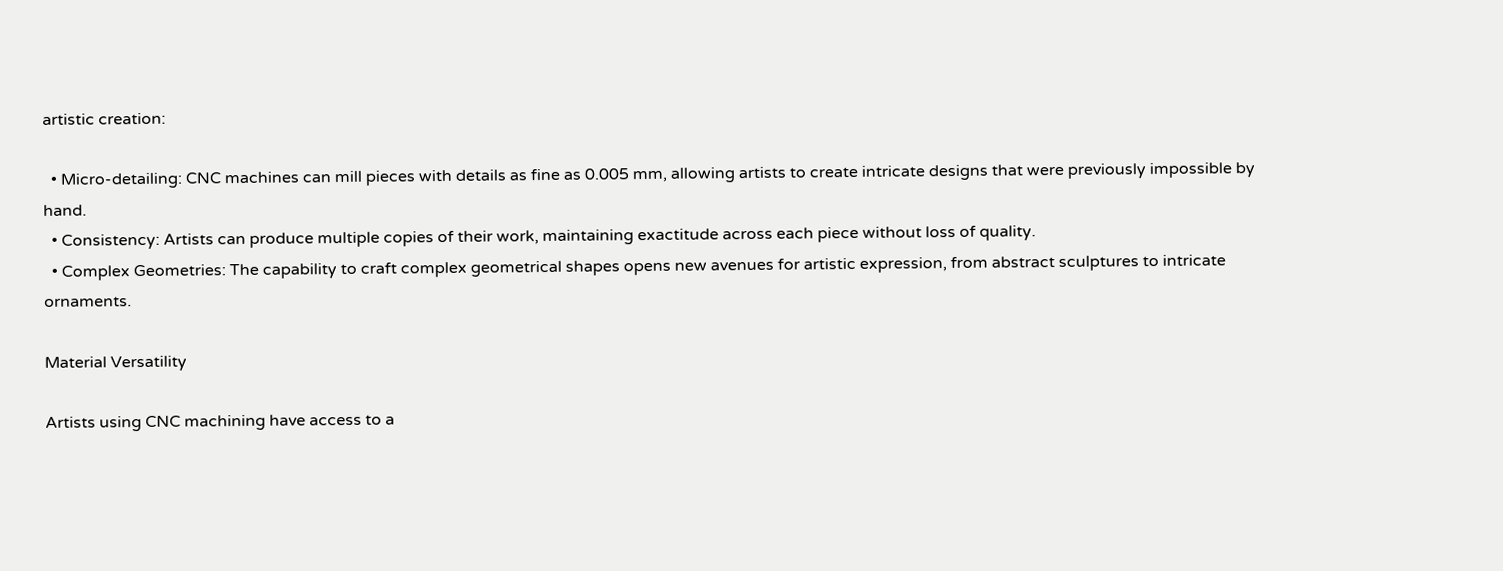artistic creation:

  • Micro-detailing: CNC machines can mill pieces with details as fine as 0.005 mm, allowing artists to create intricate designs that were previously impossible by hand.
  • Consistency: Artists can produce multiple copies of their work, maintaining exactitude across each piece without loss of quality.
  • Complex Geometries: The capability to craft complex geometrical shapes opens new avenues for artistic expression, from abstract sculptures to intricate ornaments.

Material Versatility

Artists using CNC machining have access to a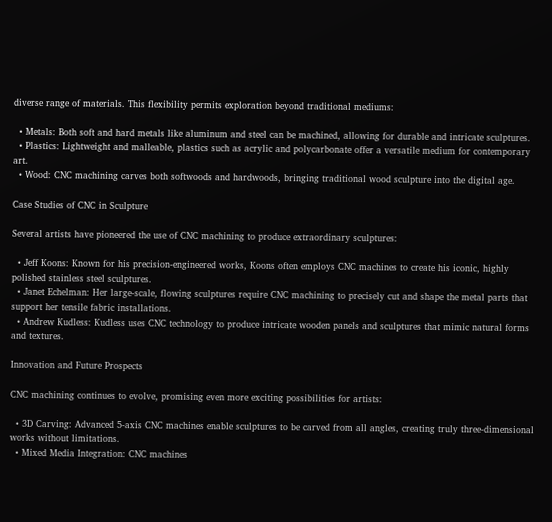diverse range of materials. This flexibility permits exploration beyond traditional mediums:

  • Metals: Both soft and hard metals like aluminum and steel can be machined, allowing for durable and intricate sculptures.
  • Plastics: Lightweight and malleable, plastics such as acrylic and polycarbonate offer a versatile medium for contemporary art.
  • Wood: CNC machining carves both softwoods and hardwoods, bringing traditional wood sculpture into the digital age.

Case Studies of CNC in Sculpture

Several artists have pioneered the use of CNC machining to produce extraordinary sculptures:

  • Jeff Koons: Known for his precision-engineered works, Koons often employs CNC machines to create his iconic, highly polished stainless steel sculptures.
  • Janet Echelman: Her large-scale, flowing sculptures require CNC machining to precisely cut and shape the metal parts that support her tensile fabric installations.
  • Andrew Kudless: Kudless uses CNC technology to produce intricate wooden panels and sculptures that mimic natural forms and textures.

Innovation and Future Prospects

CNC machining continues to evolve, promising even more exciting possibilities for artists:

  • 3D Carving: Advanced 5-axis CNC machines enable sculptures to be carved from all angles, creating truly three-dimensional works without limitations.
  • Mixed Media Integration: CNC machines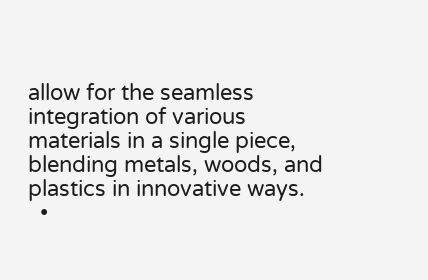allow for the seamless integration of various materials in a single piece, blending metals, woods, and plastics in innovative ways.
  •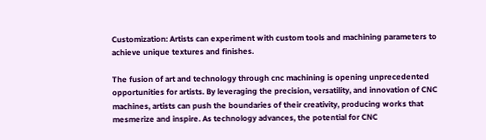Customization: Artists can experiment with custom tools and machining parameters to achieve unique textures and finishes.

The fusion of art and technology through cnc machining is opening unprecedented opportunities for artists. By leveraging the precision, versatility, and innovation of CNC machines, artists can push the boundaries of their creativity, producing works that mesmerize and inspire. As technology advances, the potential for CNC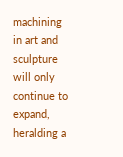machining in art and sculpture will only continue to expand, heralding a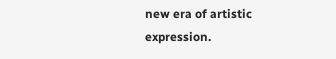new era of artistic expression.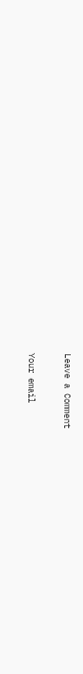Leave a Comment

Your email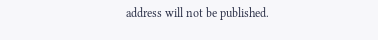address will not be published.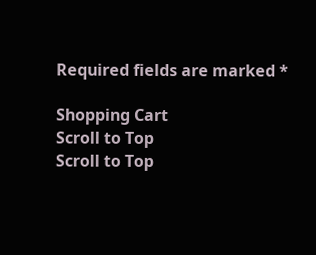Required fields are marked *

Shopping Cart
Scroll to Top
Scroll to Top